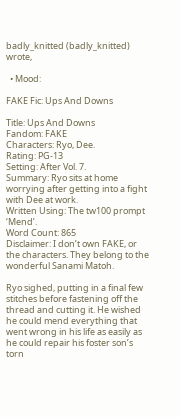badly_knitted (badly_knitted) wrote,

  • Mood:

FAKE Fic: Ups And Downs

Title: Ups And Downs
Fandom: FAKE
Characters: Ryo, Dee.
Rating: PG-13
Setting: After Vol. 7.
Summary: Ryo sits at home worrying after getting into a fight with Dee at work.
Written Using: The tw100 prompt ‘Mend’.
Word Count: 865
Disclaimer: I don’t own FAKE, or the characters. They belong to the wonderful Sanami Matoh.

Ryo sighed, putting in a final few stitches before fastening off the thread and cutting it. He wished he could mend everything that went wrong in his life as easily as he could repair his foster son’s torn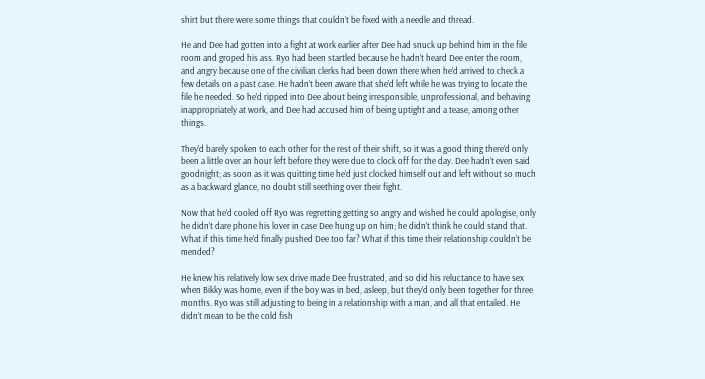shirt but there were some things that couldn’t be fixed with a needle and thread.

He and Dee had gotten into a fight at work earlier after Dee had snuck up behind him in the file room and groped his ass. Ryo had been startled because he hadn’t heard Dee enter the room, and angry because one of the civilian clerks had been down there when he’d arrived to check a few details on a past case. He hadn’t been aware that she’d left while he was trying to locate the file he needed. So he’d ripped into Dee about being irresponsible, unprofessional, and behaving inappropriately at work, and Dee had accused him of being uptight and a tease, among other things.

They’d barely spoken to each other for the rest of their shift, so it was a good thing there’d only been a little over an hour left before they were due to clock off for the day. Dee hadn’t even said goodnight; as soon as it was quitting time he’d just clocked himself out and left without so much as a backward glance, no doubt still seething over their fight.

Now that he’d cooled off Ryo was regretting getting so angry and wished he could apologise, only he didn’t dare phone his lover in case Dee hung up on him; he didn’t think he could stand that. What if this time he’d finally pushed Dee too far? What if this time their relationship couldn’t be mended?

He knew his relatively low sex drive made Dee frustrated, and so did his reluctance to have sex when Bikky was home, even if the boy was in bed, asleep, but they’d only been together for three months. Ryo was still adjusting to being in a relationship with a man, and all that entailed. He didn’t mean to be the cold fish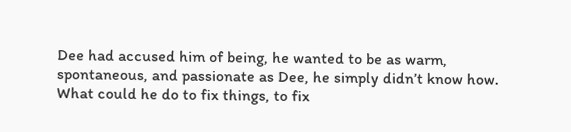Dee had accused him of being, he wanted to be as warm, spontaneous, and passionate as Dee, he simply didn’t know how. What could he do to fix things, to fix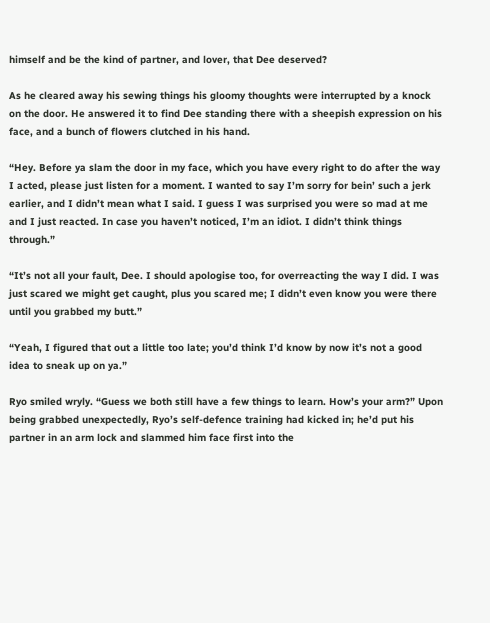himself and be the kind of partner, and lover, that Dee deserved?

As he cleared away his sewing things his gloomy thoughts were interrupted by a knock on the door. He answered it to find Dee standing there with a sheepish expression on his face, and a bunch of flowers clutched in his hand.

“Hey. Before ya slam the door in my face, which you have every right to do after the way I acted, please just listen for a moment. I wanted to say I’m sorry for bein’ such a jerk earlier, and I didn’t mean what I said. I guess I was surprised you were so mad at me and I just reacted. In case you haven’t noticed, I’m an idiot. I didn’t think things through.”

“It’s not all your fault, Dee. I should apologise too, for overreacting the way I did. I was just scared we might get caught, plus you scared me; I didn’t even know you were there until you grabbed my butt.”

“Yeah, I figured that out a little too late; you’d think I’d know by now it’s not a good idea to sneak up on ya.”

Ryo smiled wryly. “Guess we both still have a few things to learn. How’s your arm?” Upon being grabbed unexpectedly, Ryo’s self-defence training had kicked in; he’d put his partner in an arm lock and slammed him face first into the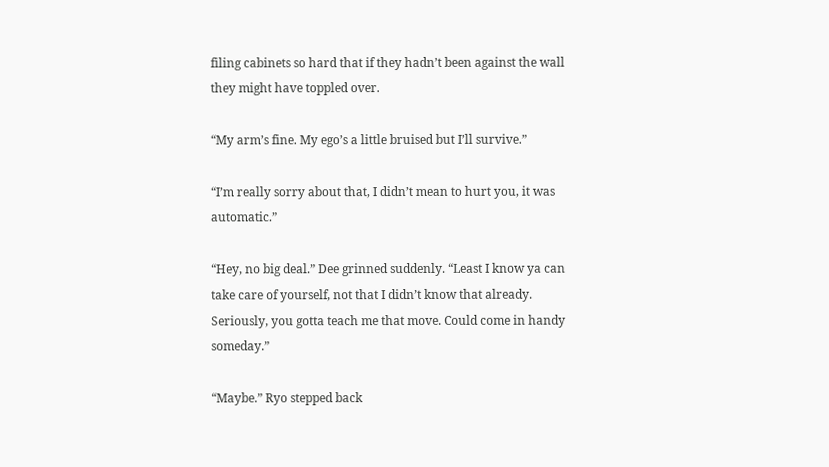filing cabinets so hard that if they hadn’t been against the wall they might have toppled over.

“My arm’s fine. My ego’s a little bruised but I’ll survive.”

“I’m really sorry about that, I didn’t mean to hurt you, it was automatic.”

“Hey, no big deal.” Dee grinned suddenly. “Least I know ya can take care of yourself, not that I didn’t know that already. Seriously, you gotta teach me that move. Could come in handy someday.”

“Maybe.” Ryo stepped back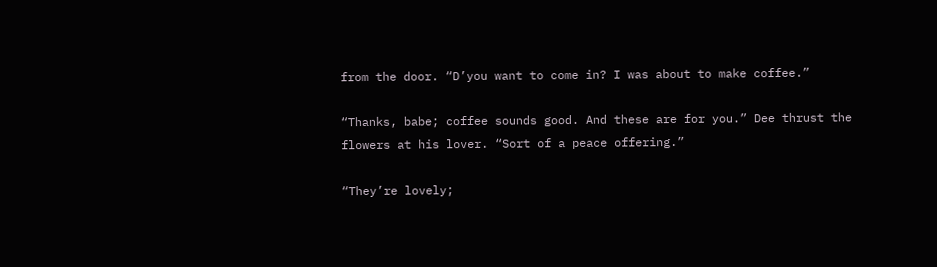from the door. “D’you want to come in? I was about to make coffee.”

“Thanks, babe; coffee sounds good. And these are for you.” Dee thrust the flowers at his lover. “Sort of a peace offering.”

“They’re lovely;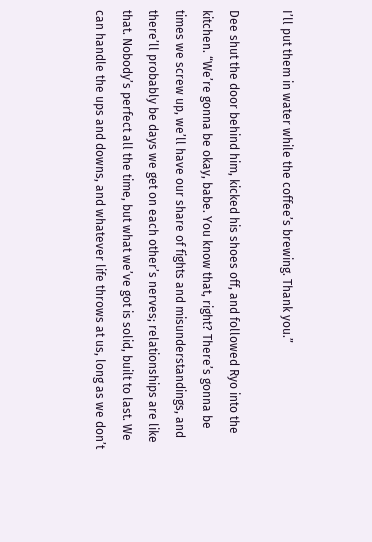I’ll put them in water while the coffee’s brewing. Thank you.”

Dee shut the door behind him, kicked his shoes off, and followed Ryo into the kitchen. “We’re gonna be okay, babe. You know that, right? There’s gonna be times we screw up, we’ll have our share of fights and misunderstandings, and there’ll probably be days we get on each other’s nerves; relationships are like that. Nobody’s perfect all the time, but what we’ve got is solid, built to last. We can handle the ups and downs, and whatever life throws at us, long as we don’t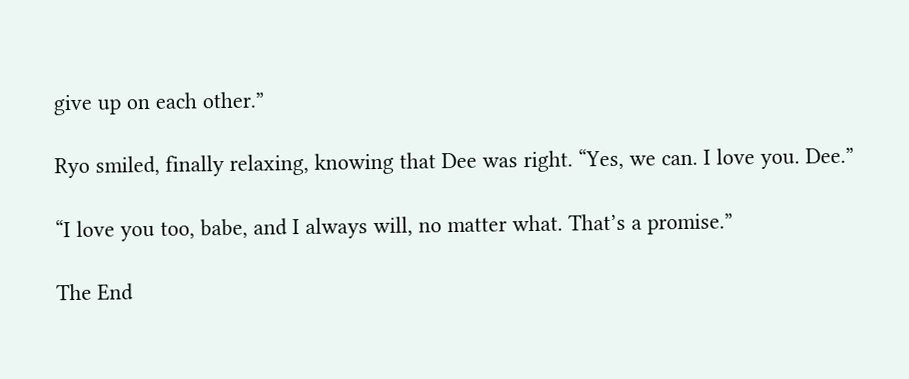give up on each other.”

Ryo smiled, finally relaxing, knowing that Dee was right. “Yes, we can. I love you. Dee.”

“I love you too, babe, and I always will, no matter what. That’s a promise.”

The End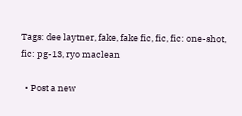Tags: dee laytner, fake, fake fic, fic, fic: one-shot, fic: pg-13, ryo maclean

  • Post a new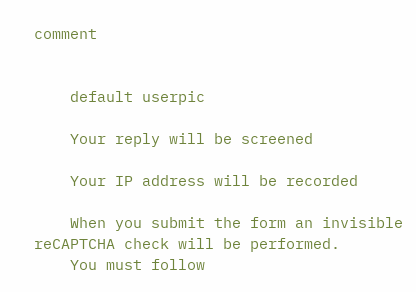comment


    default userpic

    Your reply will be screened

    Your IP address will be recorded

    When you submit the form an invisible reCAPTCHA check will be performed.
    You must follow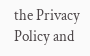the Privacy Policy and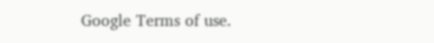Google Terms of use.